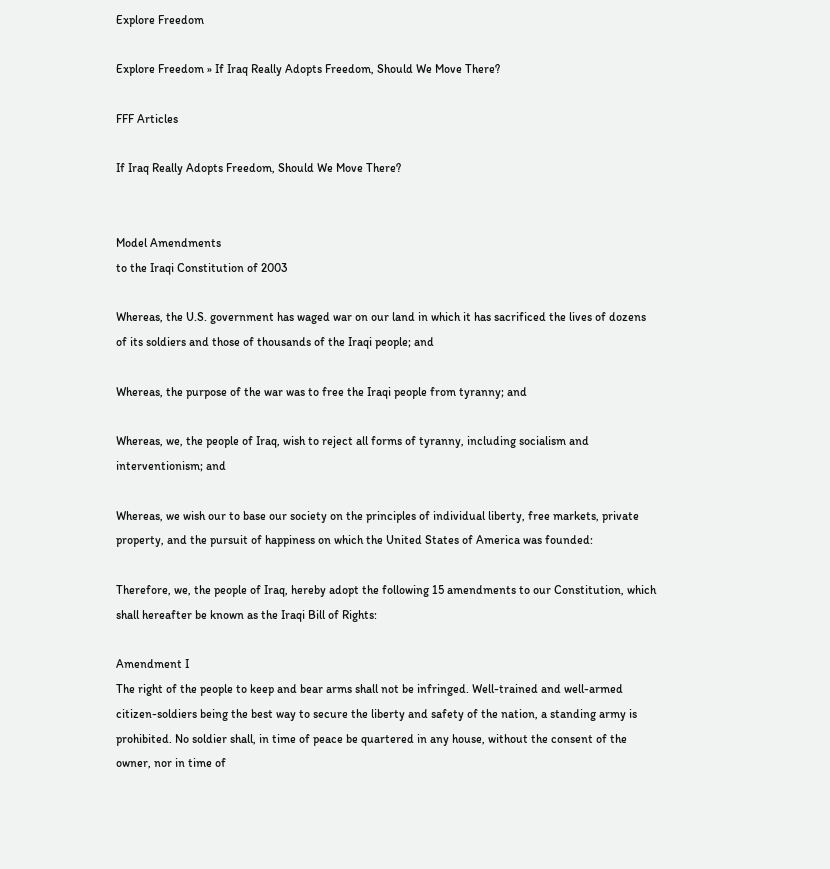Explore Freedom

Explore Freedom » If Iraq Really Adopts Freedom, Should We Move There?

FFF Articles

If Iraq Really Adopts Freedom, Should We Move There?


Model Amendments
to the Iraqi Constitution of 2003

Whereas, the U.S. government has waged war on our land in which it has sacrificed the lives of dozens of its soldiers and those of thousands of the Iraqi people; and

Whereas, the purpose of the war was to free the Iraqi people from tyranny; and

Whereas, we, the people of Iraq, wish to reject all forms of tyranny, including socialism and interventionism; and

Whereas, we wish our to base our society on the principles of individual liberty, free markets, private property, and the pursuit of happiness on which the United States of America was founded:

Therefore, we, the people of Iraq, hereby adopt the following 15 amendments to our Constitution, which shall hereafter be known as the Iraqi Bill of Rights:

Amendment I
The right of the people to keep and bear arms shall not be infringed. Well-trained and well-armed citizen-soldiers being the best way to secure the liberty and safety of the nation, a standing army is prohibited. No soldier shall, in time of peace be quartered in any house, without the consent of the owner, nor in time of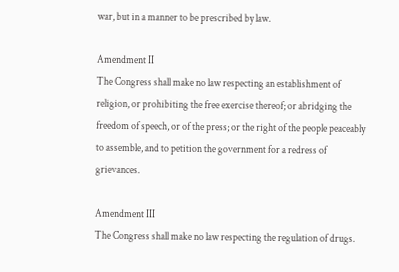war, but in a manner to be prescribed by law.

Amendment II
The Congress shall make no law respecting an establishment of religion, or prohibiting the free exercise thereof; or abridging the freedom of speech, or of the press; or the right of the people peaceably to assemble, and to petition the government for a redress of grievances.

Amendment III
The Congress shall make no law respecting the regulation of drugs.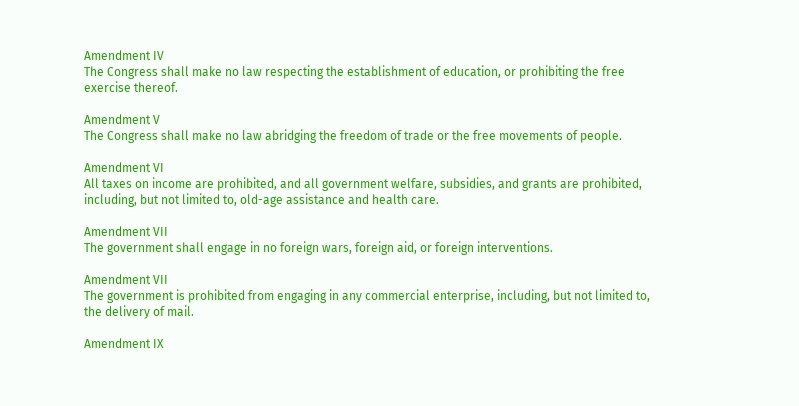Amendment IV
The Congress shall make no law respecting the establishment of education, or prohibiting the free exercise thereof.

Amendment V
The Congress shall make no law abridging the freedom of trade or the free movements of people.

Amendment VI
All taxes on income are prohibited, and all government welfare, subsidies, and grants are prohibited, including, but not limited to, old-age assistance and health care.

Amendment VII
The government shall engage in no foreign wars, foreign aid, or foreign interventions.

Amendment VII
The government is prohibited from engaging in any commercial enterprise, including, but not limited to, the delivery of mail.

Amendment IX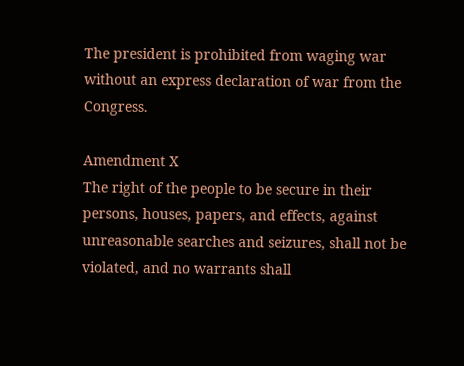The president is prohibited from waging war without an express declaration of war from the Congress.

Amendment X
The right of the people to be secure in their persons, houses, papers, and effects, against unreasonable searches and seizures, shall not be violated, and no warrants shall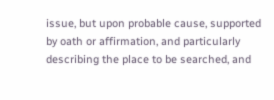issue, but upon probable cause, supported by oath or affirmation, and particularly describing the place to be searched, and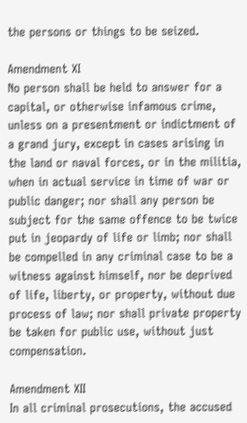the persons or things to be seized.

Amendment XI
No person shall be held to answer for a capital, or otherwise infamous crime, unless on a presentment or indictment of a grand jury, except in cases arising in the land or naval forces, or in the militia, when in actual service in time of war or public danger; nor shall any person be subject for the same offence to be twice put in jeopardy of life or limb; nor shall be compelled in any criminal case to be a witness against himself, nor be deprived of life, liberty, or property, without due process of law; nor shall private property be taken for public use, without just compensation.

Amendment XII
In all criminal prosecutions, the accused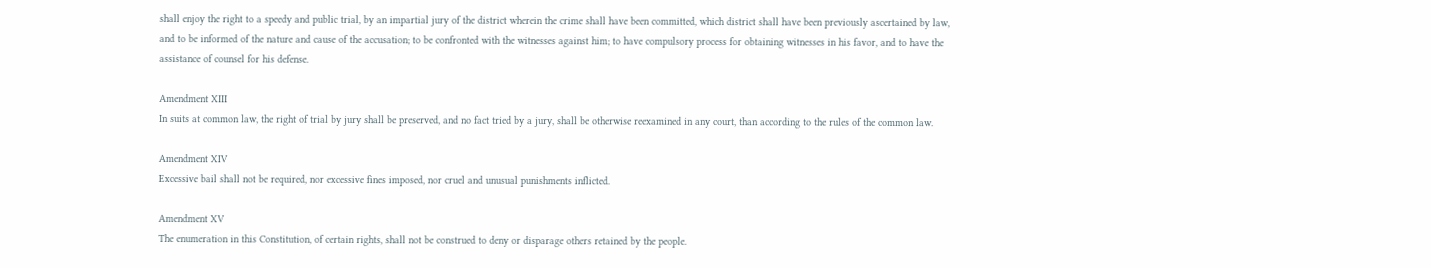shall enjoy the right to a speedy and public trial, by an impartial jury of the district wherein the crime shall have been committed, which district shall have been previously ascertained by law, and to be informed of the nature and cause of the accusation; to be confronted with the witnesses against him; to have compulsory process for obtaining witnesses in his favor, and to have the assistance of counsel for his defense.

Amendment XIII
In suits at common law, the right of trial by jury shall be preserved, and no fact tried by a jury, shall be otherwise reexamined in any court, than according to the rules of the common law.

Amendment XIV
Excessive bail shall not be required, nor excessive fines imposed, nor cruel and unusual punishments inflicted.

Amendment XV
The enumeration in this Constitution, of certain rights, shall not be construed to deny or disparage others retained by the people.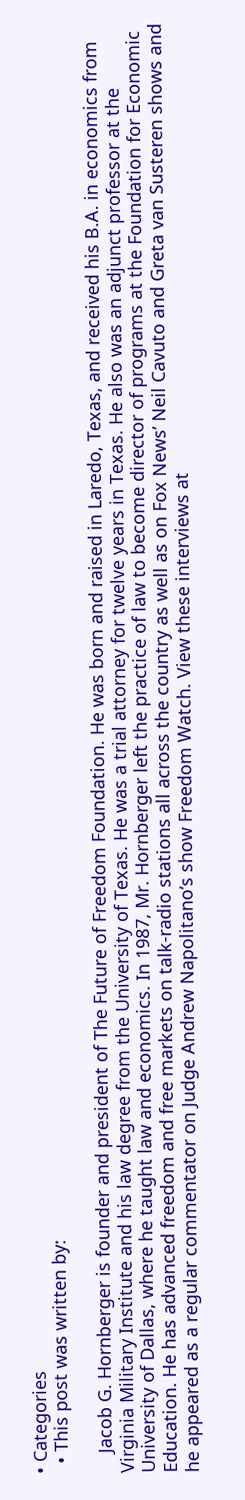• Categories
  • This post was written by:

    Jacob G. Hornberger is founder and president of The Future of Freedom Foundation. He was born and raised in Laredo, Texas, and received his B.A. in economics from Virginia Military Institute and his law degree from the University of Texas. He was a trial attorney for twelve years in Texas. He also was an adjunct professor at the University of Dallas, where he taught law and economics. In 1987, Mr. Hornberger left the practice of law to become director of programs at the Foundation for Economic Education. He has advanced freedom and free markets on talk-radio stations all across the country as well as on Fox News’ Neil Cavuto and Greta van Susteren shows and he appeared as a regular commentator on Judge Andrew Napolitano’s show Freedom Watch. View these interviews at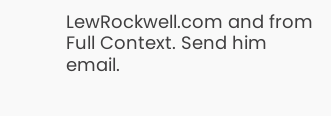LewRockwell.com and from Full Context. Send him email.